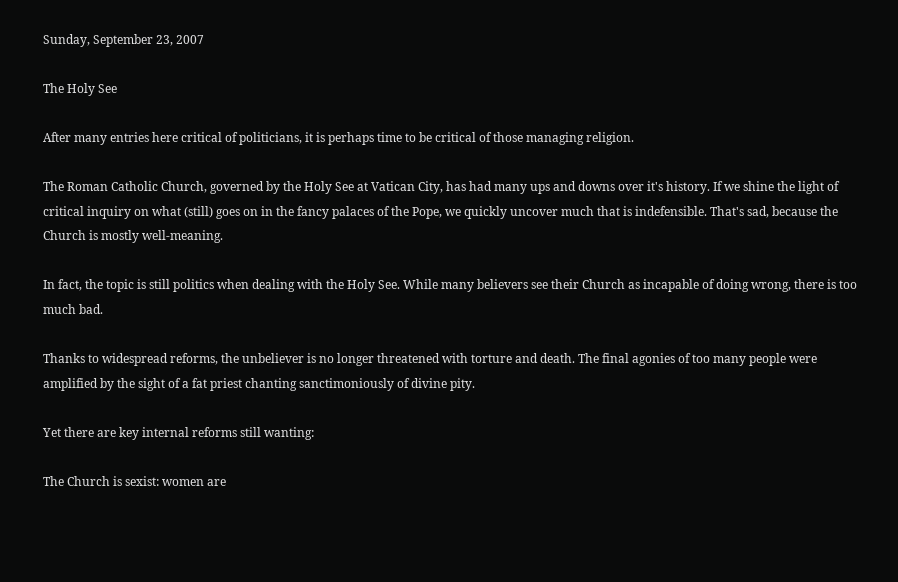Sunday, September 23, 2007

The Holy See

After many entries here critical of politicians, it is perhaps time to be critical of those managing religion.

The Roman Catholic Church, governed by the Holy See at Vatican City, has had many ups and downs over it's history. If we shine the light of critical inquiry on what (still) goes on in the fancy palaces of the Pope, we quickly uncover much that is indefensible. That's sad, because the Church is mostly well-meaning.

In fact, the topic is still politics when dealing with the Holy See. While many believers see their Church as incapable of doing wrong, there is too much bad.

Thanks to widespread reforms, the unbeliever is no longer threatened with torture and death. The final agonies of too many people were amplified by the sight of a fat priest chanting sanctimoniously of divine pity.

Yet there are key internal reforms still wanting:

The Church is sexist: women are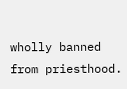wholly banned from priesthood.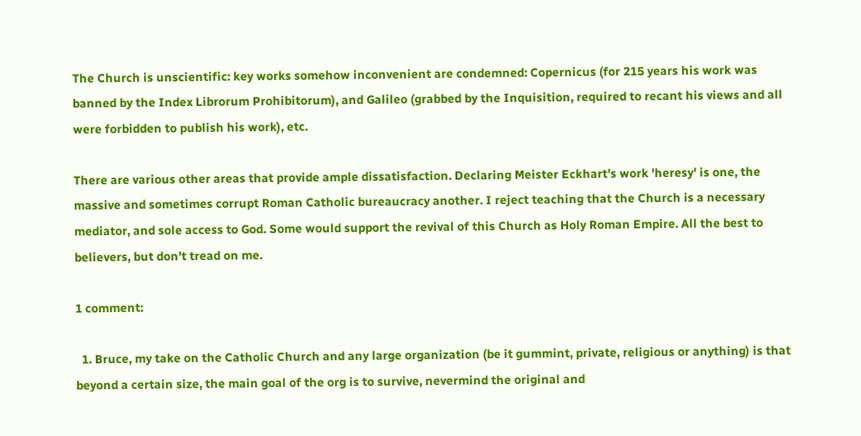The Church is unscientific: key works somehow inconvenient are condemned: Copernicus (for 215 years his work was banned by the Index Librorum Prohibitorum), and Galileo (grabbed by the Inquisition, required to recant his views and all were forbidden to publish his work), etc.

There are various other areas that provide ample dissatisfaction. Declaring Meister Eckhart's work 'heresy' is one, the massive and sometimes corrupt Roman Catholic bureaucracy another. I reject teaching that the Church is a necessary mediator, and sole access to God. Some would support the revival of this Church as Holy Roman Empire. All the best to believers, but don't tread on me.

1 comment:

  1. Bruce, my take on the Catholic Church and any large organization (be it gummint, private, religious or anything) is that beyond a certain size, the main goal of the org is to survive, nevermind the original and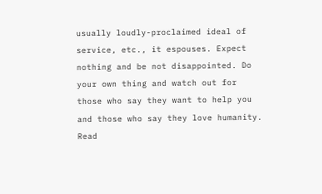usually loudly-proclaimed ideal of service, etc., it espouses. Expect nothing and be not disappointed. Do your own thing and watch out for those who say they want to help you and those who say they love humanity. Read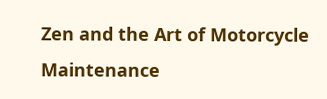Zen and the Art of Motorcycle Maintenance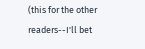(this for the other readers--I'll bet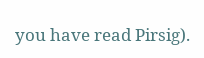you have read Pirsig).